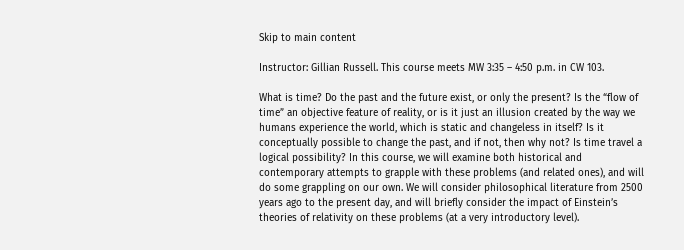Skip to main content

Instructor: Gillian Russell. This course meets MW 3:35 – 4:50 p.m. in CW 103.

What is time? Do the past and the future exist, or only the present? Is the “flow of time” an objective feature of reality, or is it just an illusion created by the way we humans experience the world, which is static and changeless in itself? Is it conceptually possible to change the past, and if not, then why not? Is time travel a logical possibility? In this course, we will examine both historical and contemporary attempts to grapple with these problems (and related ones), and will do some grappling on our own. We will consider philosophical literature from 2500 years ago to the present day, and will briefly consider the impact of Einstein’s theories of relativity on these problems (at a very introductory level).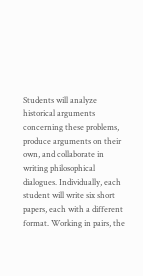Students will analyze historical arguments concerning these problems, produce arguments on their own, and collaborate in writing philosophical dialogues. Individually, each student will write six short papers, each with a different format. Working in pairs, the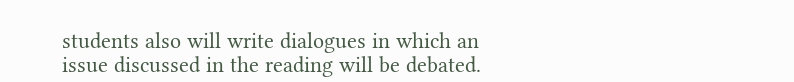students also will write dialogues in which an issue discussed in the reading will be debated.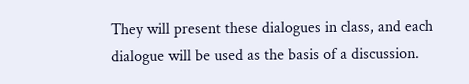They will present these dialogues in class, and each dialogue will be used as the basis of a discussion.